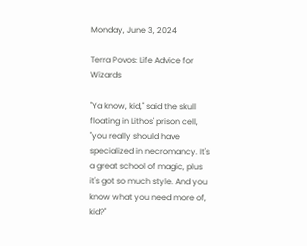Monday, June 3, 2024

Terra Povos: Life Advice for Wizards

"Ya know, kid," said the skull floating in Lithos' prison cell, "you really should have specialized in necromancy. It's a great school of magic, plus it's got so much style. And you know what you need more of, kid?"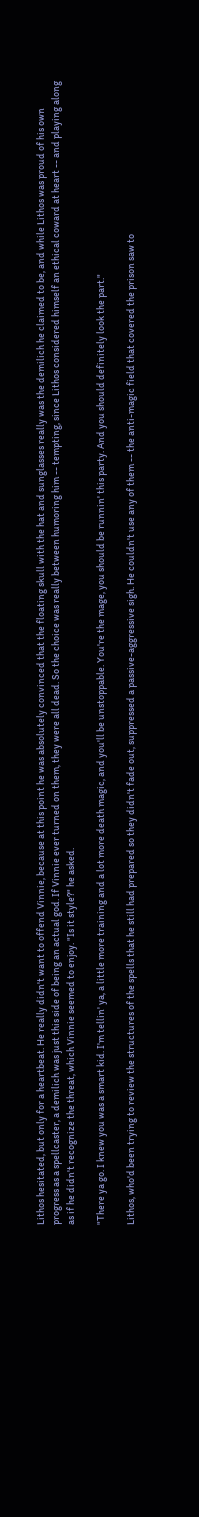Lithos hesitated, but only for a heartbeat. He really didn't want to offend Vinnie, because at this point he was absolutely convinced that the floating skull with the hat and sunglasses really was the demilich he claimed to be, and while Lithos was proud of his own progress as a spellcaster, a demilich was just this side of being an actual god. If Vinnie ever turned on them, they were all dead. So the choice was really between humoring him -- tempting, since Lithos considered himself an ethical coward at heart -- and playing along as if he didn't recognize the threat, which Vinnie seemed to enjoy. "Is it style?" he asked.

"There ya go. I knew you was a smart kid. I'm tellin' ya, a little more training and a lot more death magic, and you'll be unstoppable. You're the mage, you should be runnin' this party. And you should definitely look the part."

Lithos, who'd been trying to review the structures of the spells that he still had prepared so they didn't fade out, suppressed a passive-aggressive sigh. He couldn't use any of them -- the anti-magic field that covered the prison saw to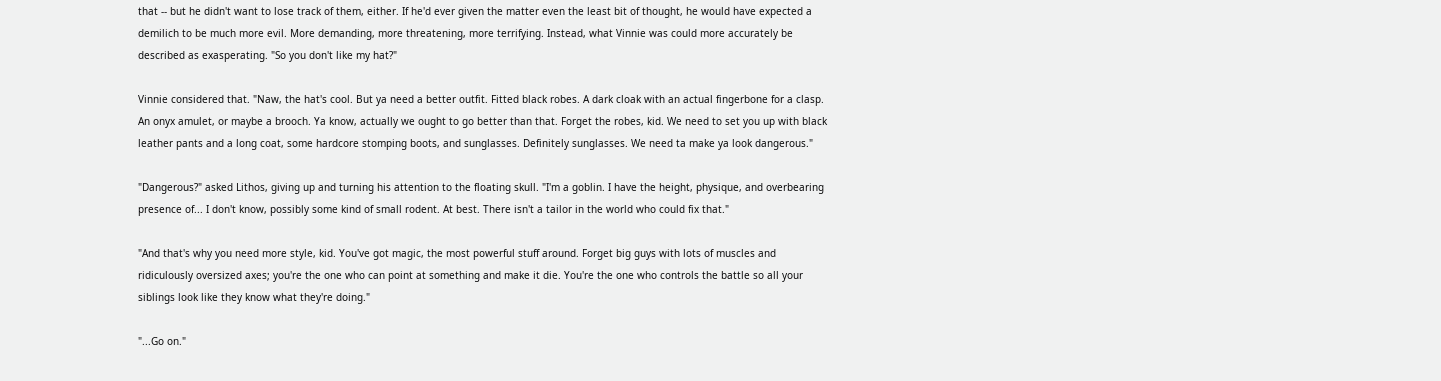that -- but he didn't want to lose track of them, either. If he'd ever given the matter even the least bit of thought, he would have expected a demilich to be much more evil. More demanding, more threatening, more terrifying. Instead, what Vinnie was could more accurately be described as exasperating. "So you don't like my hat?"

Vinnie considered that. "Naw, the hat's cool. But ya need a better outfit. Fitted black robes. A dark cloak with an actual fingerbone for a clasp. An onyx amulet, or maybe a brooch. Ya know, actually we ought to go better than that. Forget the robes, kid. We need to set you up with black leather pants and a long coat, some hardcore stomping boots, and sunglasses. Definitely sunglasses. We need ta make ya look dangerous."

"Dangerous?" asked Lithos, giving up and turning his attention to the floating skull. "I'm a goblin. I have the height, physique, and overbearing presence of... I don't know, possibly some kind of small rodent. At best. There isn't a tailor in the world who could fix that."

"And that's why you need more style, kid. You've got magic, the most powerful stuff around. Forget big guys with lots of muscles and ridiculously oversized axes; you're the one who can point at something and make it die. You're the one who controls the battle so all your siblings look like they know what they're doing."

"...Go on."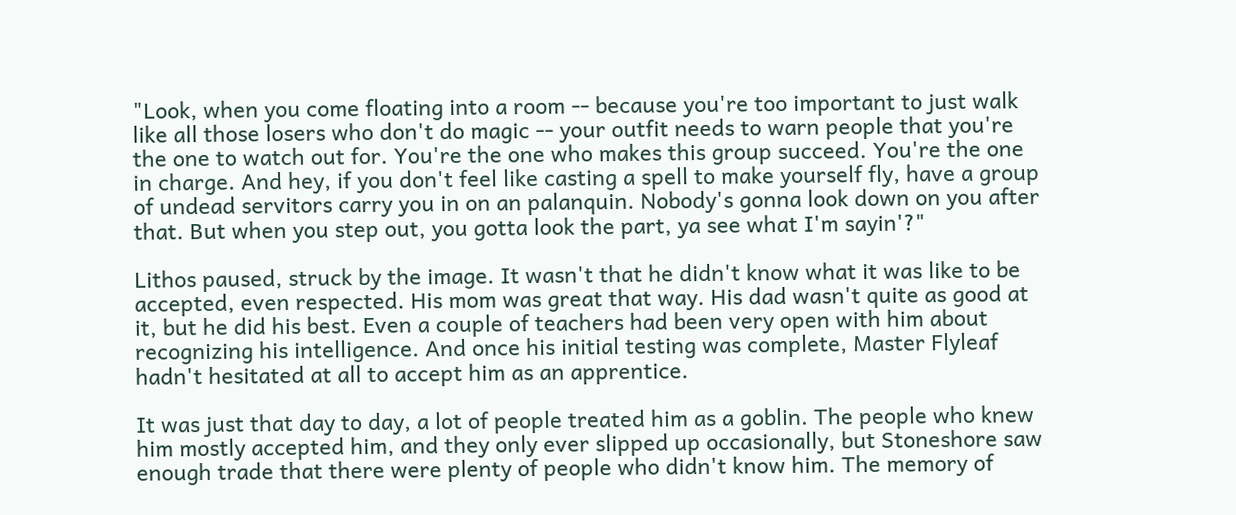"Look, when you come floating into a room -- because you're too important to just walk like all those losers who don't do magic -- your outfit needs to warn people that you're the one to watch out for. You're the one who makes this group succeed. You're the one in charge. And hey, if you don't feel like casting a spell to make yourself fly, have a group of undead servitors carry you in on an palanquin. Nobody's gonna look down on you after that. But when you step out, you gotta look the part, ya see what I'm sayin'?"

Lithos paused, struck by the image. It wasn't that he didn't know what it was like to be accepted, even respected. His mom was great that way. His dad wasn't quite as good at it, but he did his best. Even a couple of teachers had been very open with him about recognizing his intelligence. And once his initial testing was complete, Master Flyleaf hadn't hesitated at all to accept him as an apprentice.

It was just that day to day, a lot of people treated him as a goblin. The people who knew him mostly accepted him, and they only ever slipped up occasionally, but Stoneshore saw enough trade that there were plenty of people who didn't know him. The memory of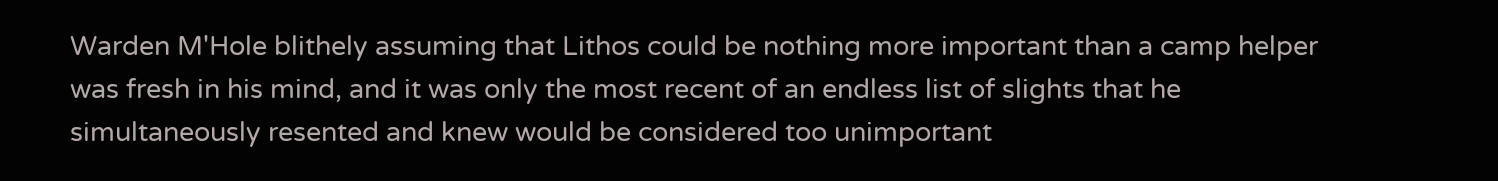Warden M'Hole blithely assuming that Lithos could be nothing more important than a camp helper was fresh in his mind, and it was only the most recent of an endless list of slights that he simultaneously resented and knew would be considered too unimportant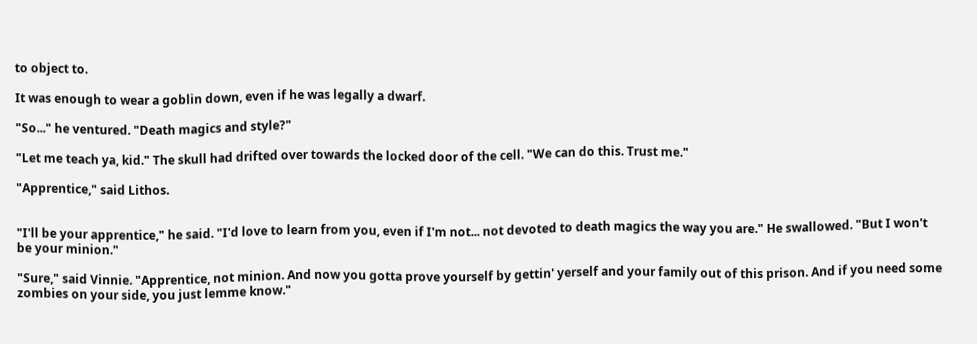to object to.

It was enough to wear a goblin down, even if he was legally a dwarf.

"So..." he ventured. "Death magics and style?"

"Let me teach ya, kid." The skull had drifted over towards the locked door of the cell. "We can do this. Trust me."

"Apprentice," said Lithos.


"I'll be your apprentice," he said. "I'd love to learn from you, even if I'm not... not devoted to death magics the way you are." He swallowed. "But I won't be your minion."

"Sure," said Vinnie. "Apprentice, not minion. And now you gotta prove yourself by gettin' yerself and your family out of this prison. And if you need some zombies on your side, you just lemme know."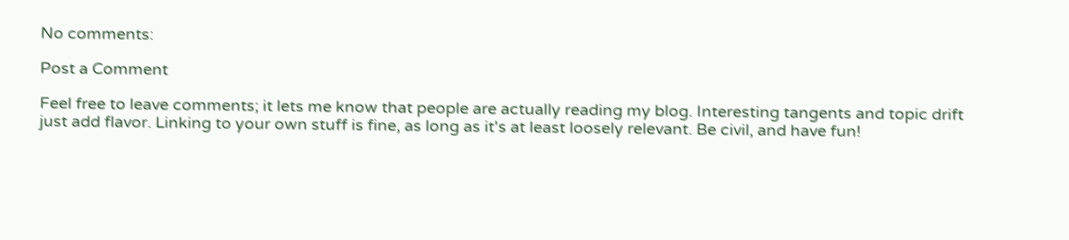No comments:

Post a Comment

Feel free to leave comments; it lets me know that people are actually reading my blog. Interesting tangents and topic drift just add flavor. Linking to your own stuff is fine, as long as it's at least loosely relevant. Be civil, and have fun!